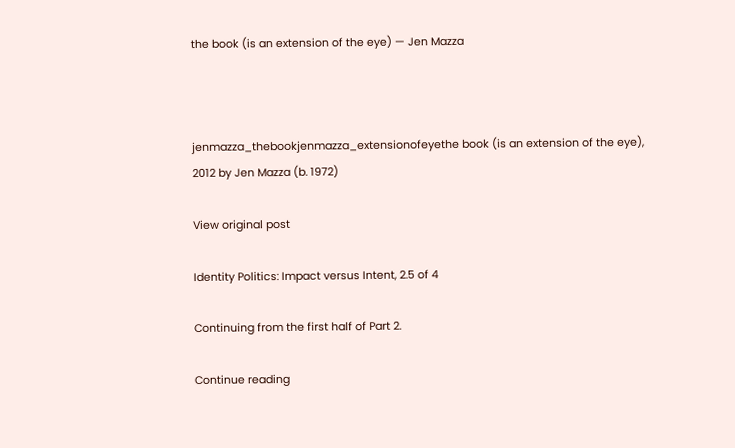the book (is an extension of the eye) — Jen Mazza



jenmazza_thebookjenmazza_extensionofeyethe book (is an extension of the eye), 2012 by Jen Mazza (b. 1972)

View original post

Identity Politics: Impact versus Intent, 2.5 of 4

Continuing from the first half of Part 2.

Continue reading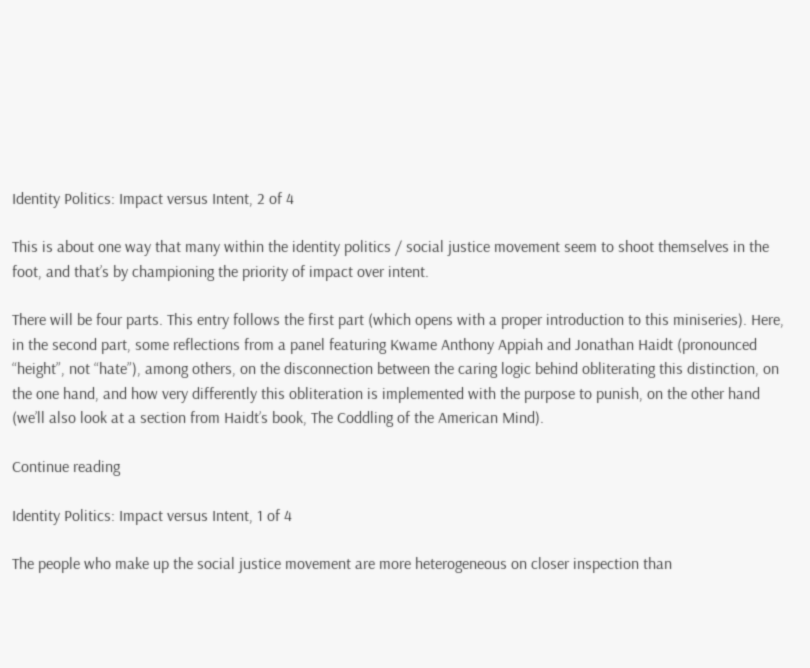Identity Politics: Impact versus Intent, 2 of 4

This is about one way that many within the identity politics / social justice movement seem to shoot themselves in the foot, and that’s by championing the priority of impact over intent.

There will be four parts. This entry follows the first part (which opens with a proper introduction to this miniseries). Here, in the second part, some reflections from a panel featuring Kwame Anthony Appiah and Jonathan Haidt (pronounced “height”, not “hate”), among others, on the disconnection between the caring logic behind obliterating this distinction, on the one hand, and how very differently this obliteration is implemented with the purpose to punish, on the other hand (we’ll also look at a section from Haidt’s book, The Coddling of the American Mind).

Continue reading

Identity Politics: Impact versus Intent, 1 of 4

The people who make up the social justice movement are more heterogeneous on closer inspection than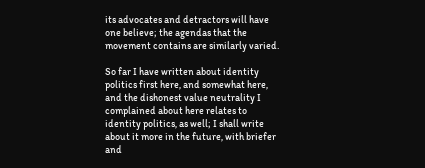its advocates and detractors will have one believe; the agendas that the movement contains are similarly varied.

So far I have written about identity politics first here, and somewhat here, and the dishonest value neutrality I complained about here relates to identity politics, as well; I shall write about it more in the future, with briefer and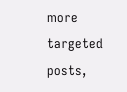more targeted posts,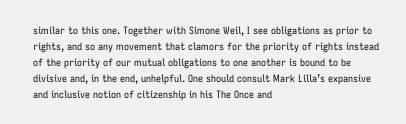similar to this one. Together with Simone Weil, I see obligations as prior to rights, and so any movement that clamors for the priority of rights instead of the priority of our mutual obligations to one another is bound to be divisive and, in the end, unhelpful. One should consult Mark Lilla’s expansive and inclusive notion of citizenship in his The Once and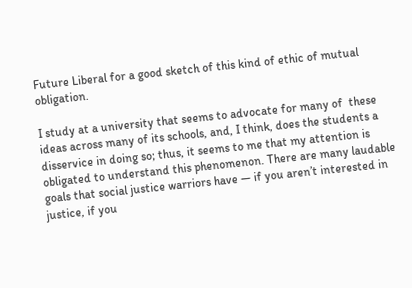Future Liberal for a good sketch of this kind of ethic of mutual obligation.

I study at a university that seems to advocate for many of  these ideas across many of its schools, and, I think, does the students a disservice in doing so; thus, it seems to me that my attention is obligated to understand this phenomenon. There are many laudable goals that social justice warriors have — if you aren’t interested in justice, if you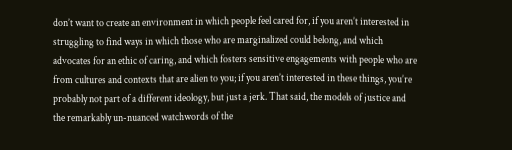don’t want to create an environment in which people feel cared for, if you aren’t interested in struggling to find ways in which those who are marginalized could belong, and which advocates for an ethic of caring, and which fosters sensitive engagements with people who are from cultures and contexts that are alien to you; if you aren’t interested in these things, you’re probably not part of a different ideology, but just a jerk. That said, the models of justice and the remarkably un-nuanced watchwords of the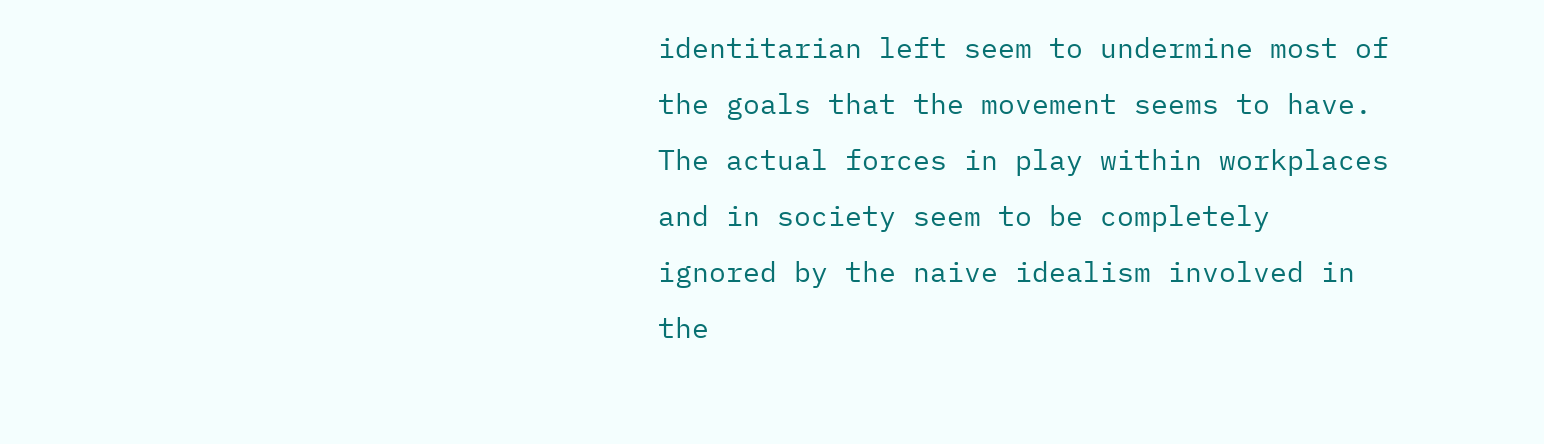identitarian left seem to undermine most of the goals that the movement seems to have. The actual forces in play within workplaces and in society seem to be completely ignored by the naive idealism involved in the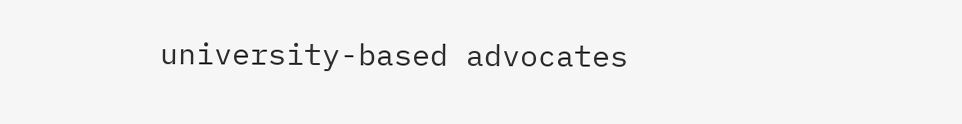university-based advocates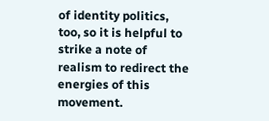of identity politics, too, so it is helpful to strike a note of realism to redirect the energies of this movement.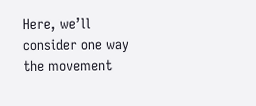Here, we’ll consider one way the movement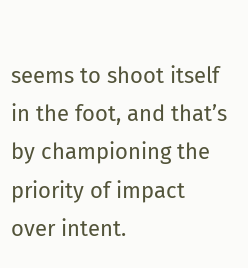seems to shoot itself in the foot, and that’s by championing the priority of impact over intent.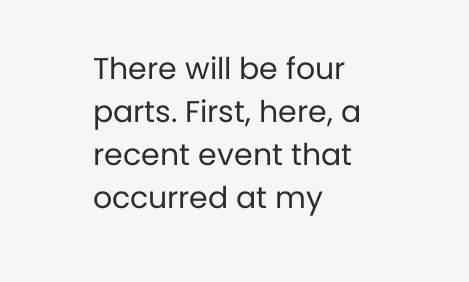There will be four parts. First, here, a recent event that occurred at my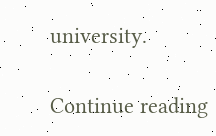university.

Continue reading